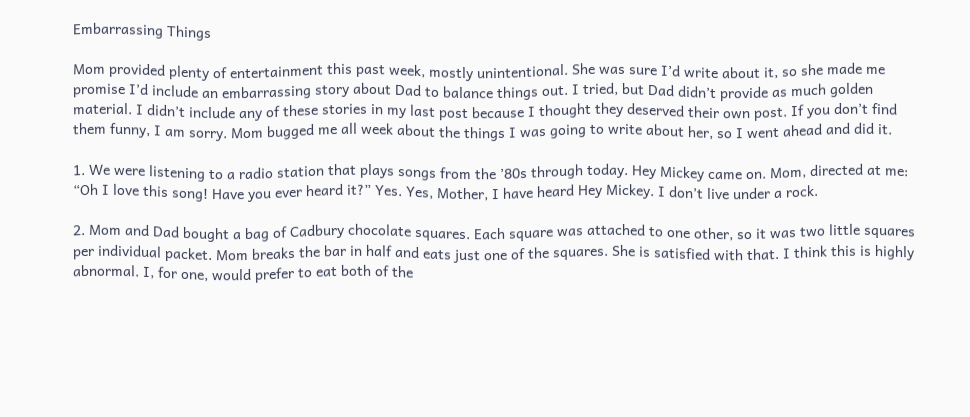Embarrassing Things

Mom provided plenty of entertainment this past week, mostly unintentional. She was sure I’d write about it, so she made me promise I’d include an embarrassing story about Dad to balance things out. I tried, but Dad didn’t provide as much golden material. I didn’t include any of these stories in my last post because I thought they deserved their own post. If you don’t find them funny, I am sorry. Mom bugged me all week about the things I was going to write about her, so I went ahead and did it.

1. We were listening to a radio station that plays songs from the ’80s through today. Hey Mickey came on. Mom, directed at me: “Oh I love this song! Have you ever heard it?” Yes. Yes, Mother, I have heard Hey Mickey. I don’t live under a rock.

2. Mom and Dad bought a bag of Cadbury chocolate squares. Each square was attached to one other, so it was two little squares per individual packet. Mom breaks the bar in half and eats just one of the squares. She is satisfied with that. I think this is highly abnormal. I, for one, would prefer to eat both of the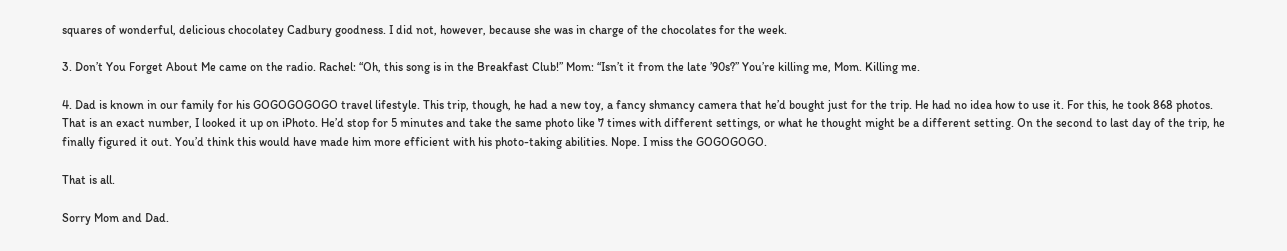squares of wonderful, delicious chocolatey Cadbury goodness. I did not, however, because she was in charge of the chocolates for the week.

3. Don’t You Forget About Me came on the radio. Rachel: “Oh, this song is in the Breakfast Club!” Mom: “Isn’t it from the late ’90s?” You’re killing me, Mom. Killing me.

4. Dad is known in our family for his GOGOGOGOGO travel lifestyle. This trip, though, he had a new toy, a fancy shmancy camera that he’d bought just for the trip. He had no idea how to use it. For this, he took 868 photos. That is an exact number, I looked it up on iPhoto. He’d stop for 5 minutes and take the same photo like 7 times with different settings, or what he thought might be a different setting. On the second to last day of the trip, he finally figured it out. You’d think this would have made him more efficient with his photo-taking abilities. Nope. I miss the GOGOGOGO.

That is all.

Sorry Mom and Dad.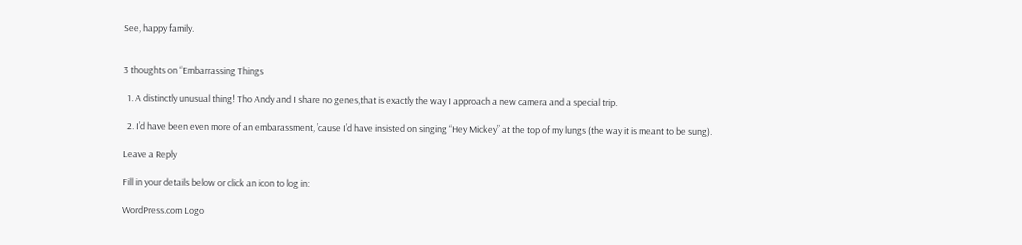See, happy family.


3 thoughts on “Embarrassing Things

  1. A distinctly unusual thing! Tho Andy and I share no genes,that is exactly the way I approach a new camera and a special trip.

  2. I’d have been even more of an embarassment, ’cause I’d have insisted on singing “Hey Mickey” at the top of my lungs (the way it is meant to be sung).

Leave a Reply

Fill in your details below or click an icon to log in:

WordPress.com Logo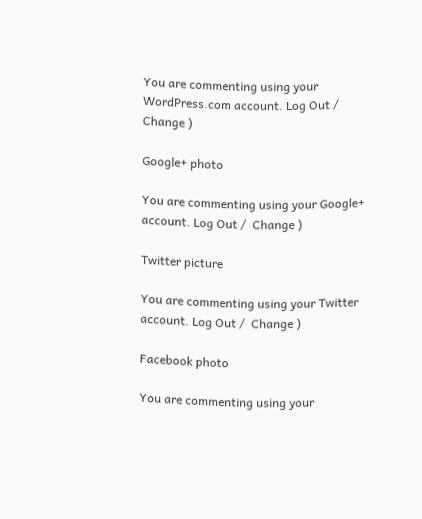You are commenting using your WordPress.com account. Log Out /  Change )

Google+ photo

You are commenting using your Google+ account. Log Out /  Change )

Twitter picture

You are commenting using your Twitter account. Log Out /  Change )

Facebook photo

You are commenting using your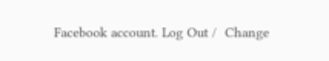Facebook account. Log Out /  Change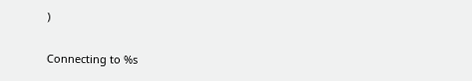)


Connecting to %s